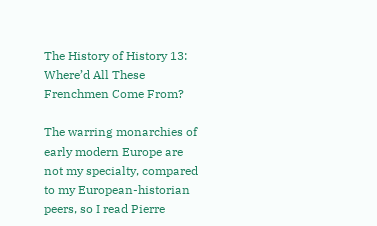The History of History 13: Where’d All These Frenchmen Come From?

The warring monarchies of early modern Europe are not my specialty, compared to my European-historian peers, so I read Pierre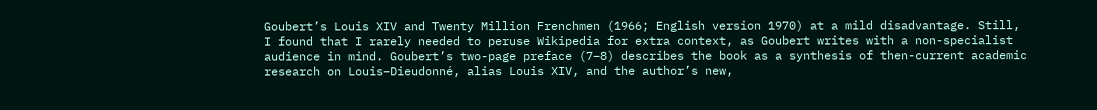Goubert’s Louis XIV and Twenty Million Frenchmen (1966; English version 1970) at a mild disadvantage. Still, I found that I rarely needed to peruse Wikipedia for extra context, as Goubert writes with a non-specialist audience in mind. Goubert’s two-page preface (7–8) describes the book as a synthesis of then-current academic research on Louis–Dieudonné, alias Louis XIV, and the author’s new,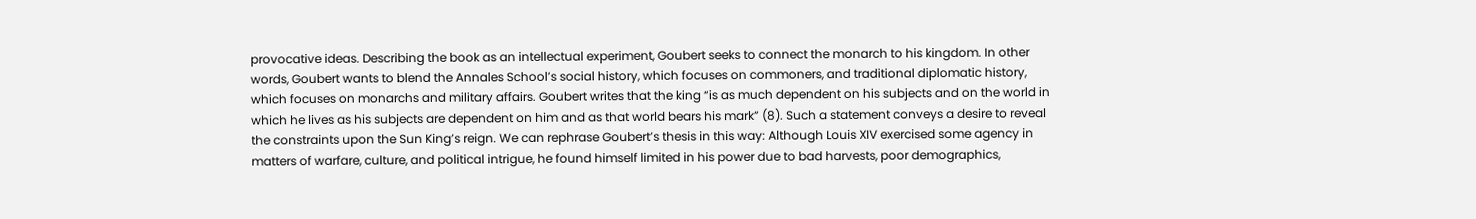provocative ideas. Describing the book as an intellectual experiment, Goubert seeks to connect the monarch to his kingdom. In other words, Goubert wants to blend the Annales School’s social history, which focuses on commoners, and traditional diplomatic history, which focuses on monarchs and military affairs. Goubert writes that the king “is as much dependent on his subjects and on the world in which he lives as his subjects are dependent on him and as that world bears his mark” (8). Such a statement conveys a desire to reveal the constraints upon the Sun King’s reign. We can rephrase Goubert’s thesis in this way: Although Louis XIV exercised some agency in matters of warfare, culture, and political intrigue, he found himself limited in his power due to bad harvests, poor demographics,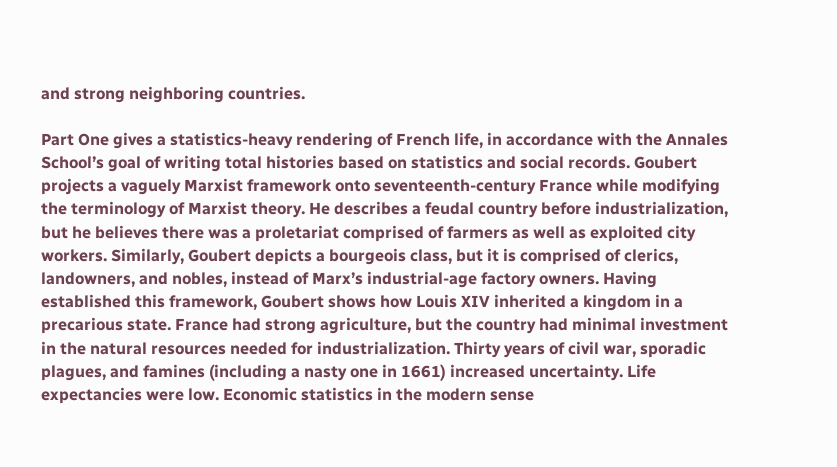and strong neighboring countries.

Part One gives a statistics-heavy rendering of French life, in accordance with the Annales School’s goal of writing total histories based on statistics and social records. Goubert projects a vaguely Marxist framework onto seventeenth-century France while modifying the terminology of Marxist theory. He describes a feudal country before industrialization, but he believes there was a proletariat comprised of farmers as well as exploited city workers. Similarly, Goubert depicts a bourgeois class, but it is comprised of clerics, landowners, and nobles, instead of Marx’s industrial-age factory owners. Having established this framework, Goubert shows how Louis XIV inherited a kingdom in a precarious state. France had strong agriculture, but the country had minimal investment in the natural resources needed for industrialization. Thirty years of civil war, sporadic plagues, and famines (including a nasty one in 1661) increased uncertainty. Life expectancies were low. Economic statistics in the modern sense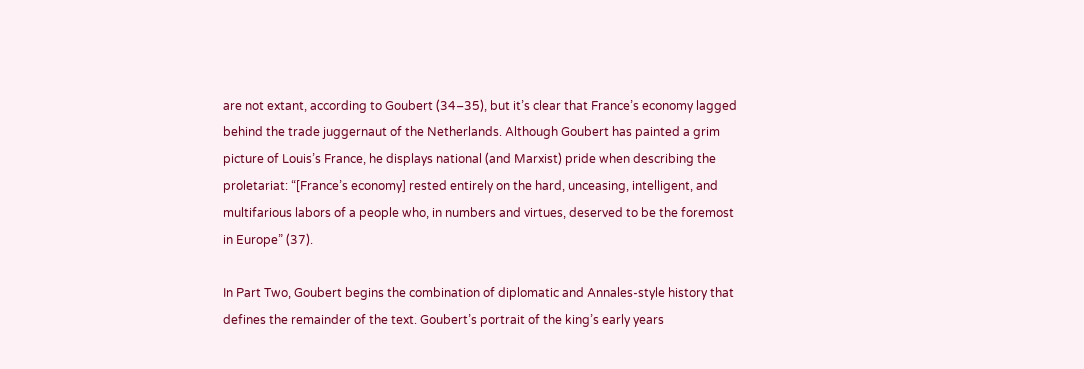are not extant, according to Goubert (34–35), but it’s clear that France’s economy lagged behind the trade juggernaut of the Netherlands. Although Goubert has painted a grim picture of Louis’s France, he displays national (and Marxist) pride when describing the proletariat: “[France’s economy] rested entirely on the hard, unceasing, intelligent, and multifarious labors of a people who, in numbers and virtues, deserved to be the foremost in Europe” (37).

In Part Two, Goubert begins the combination of diplomatic and Annales-style history that defines the remainder of the text. Goubert’s portrait of the king’s early years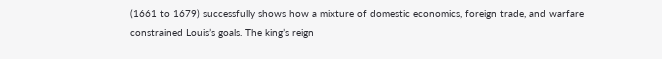(1661 to 1679) successfully shows how a mixture of domestic economics, foreign trade, and warfare constrained Louis’s goals. The king’s reign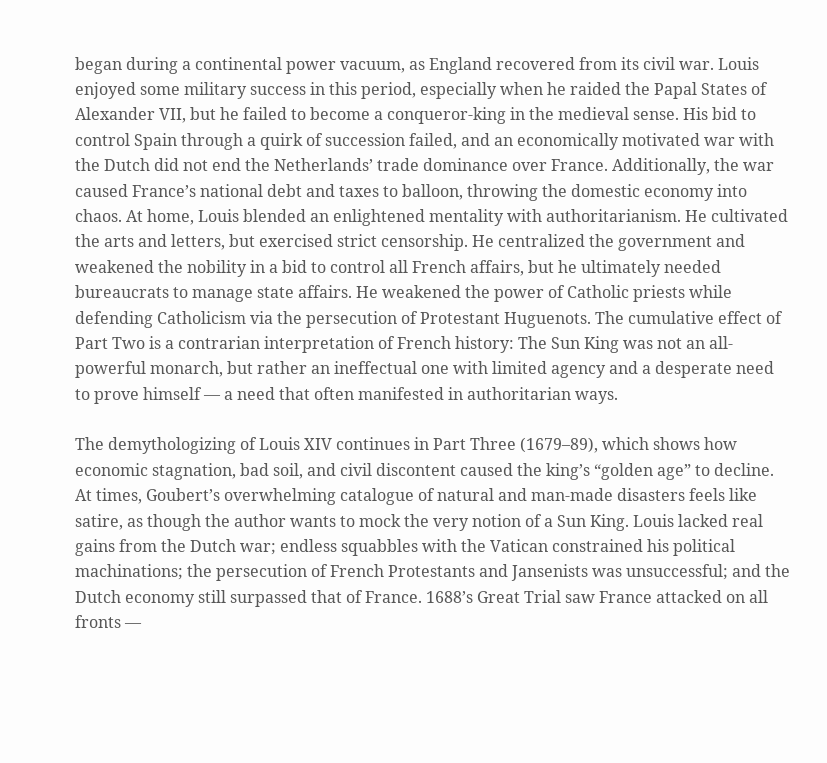began during a continental power vacuum, as England recovered from its civil war. Louis enjoyed some military success in this period, especially when he raided the Papal States of Alexander VII, but he failed to become a conqueror-king in the medieval sense. His bid to control Spain through a quirk of succession failed, and an economically motivated war with the Dutch did not end the Netherlands’ trade dominance over France. Additionally, the war caused France’s national debt and taxes to balloon, throwing the domestic economy into chaos. At home, Louis blended an enlightened mentality with authoritarianism. He cultivated the arts and letters, but exercised strict censorship. He centralized the government and weakened the nobility in a bid to control all French affairs, but he ultimately needed bureaucrats to manage state affairs. He weakened the power of Catholic priests while defending Catholicism via the persecution of Protestant Huguenots. The cumulative effect of Part Two is a contrarian interpretation of French history: The Sun King was not an all-powerful monarch, but rather an ineffectual one with limited agency and a desperate need to prove himself — a need that often manifested in authoritarian ways.

The demythologizing of Louis XIV continues in Part Three (1679–89), which shows how economic stagnation, bad soil, and civil discontent caused the king’s “golden age” to decline. At times, Goubert’s overwhelming catalogue of natural and man-made disasters feels like satire, as though the author wants to mock the very notion of a Sun King. Louis lacked real gains from the Dutch war; endless squabbles with the Vatican constrained his political machinations; the persecution of French Protestants and Jansenists was unsuccessful; and the Dutch economy still surpassed that of France. 1688’s Great Trial saw France attacked on all fronts —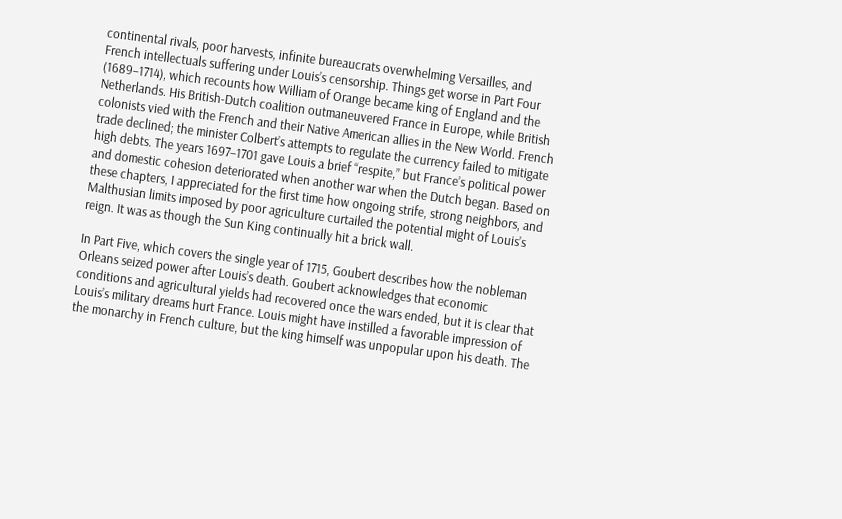continental rivals, poor harvests, infinite bureaucrats overwhelming Versailles, and French intellectuals suffering under Louis’s censorship. Things get worse in Part Four (1689–1714), which recounts how William of Orange became king of England and the Netherlands. His British-Dutch coalition outmaneuvered France in Europe, while British colonists vied with the French and their Native American allies in the New World. French trade declined; the minister Colbert’s attempts to regulate the currency failed to mitigate high debts. The years 1697–1701 gave Louis a brief “respite,” but France’s political power and domestic cohesion deteriorated when another war when the Dutch began. Based on these chapters, I appreciated for the first time how ongoing strife, strong neighbors, and Malthusian limits imposed by poor agriculture curtailed the potential might of Louis’s reign. It was as though the Sun King continually hit a brick wall.

In Part Five, which covers the single year of 1715, Goubert describes how the nobleman Orleans seized power after Louis’s death. Goubert acknowledges that economic conditions and agricultural yields had recovered once the wars ended, but it is clear that Louis’s military dreams hurt France. Louis might have instilled a favorable impression of the monarchy in French culture, but the king himself was unpopular upon his death. The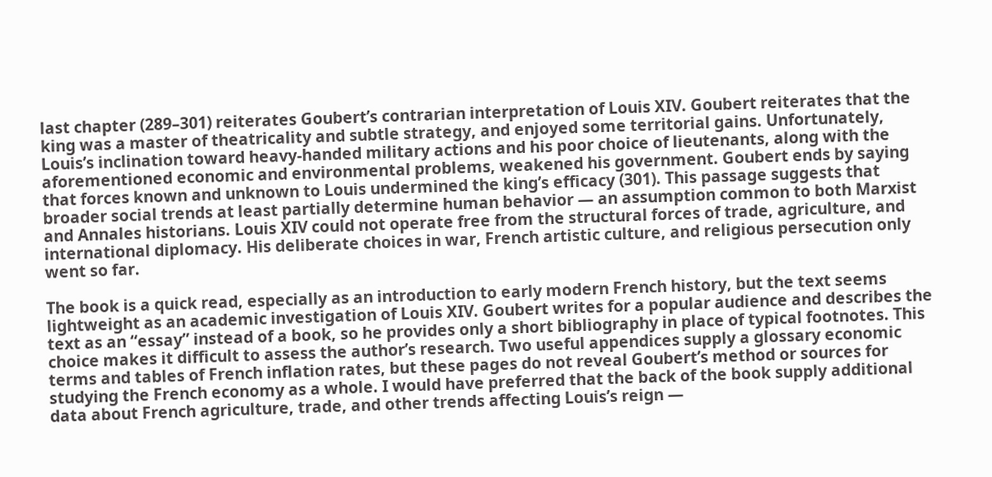last chapter (289–301) reiterates Goubert’s contrarian interpretation of Louis XIV. Goubert reiterates that the king was a master of theatricality and subtle strategy, and enjoyed some territorial gains. Unfortunately, Louis’s inclination toward heavy-handed military actions and his poor choice of lieutenants, along with the aforementioned economic and environmental problems, weakened his government. Goubert ends by saying that forces known and unknown to Louis undermined the king’s efficacy (301). This passage suggests that broader social trends at least partially determine human behavior — an assumption common to both Marxist and Annales historians. Louis XIV could not operate free from the structural forces of trade, agriculture, and international diplomacy. His deliberate choices in war, French artistic culture, and religious persecution only went so far.

The book is a quick read, especially as an introduction to early modern French history, but the text seems lightweight as an academic investigation of Louis XIV. Goubert writes for a popular audience and describes the text as an “essay” instead of a book, so he provides only a short bibliography in place of typical footnotes. This choice makes it difficult to assess the author’s research. Two useful appendices supply a glossary economic terms and tables of French inflation rates, but these pages do not reveal Goubert’s method or sources for studying the French economy as a whole. I would have preferred that the back of the book supply additional data about French agriculture, trade, and other trends affecting Louis’s reign —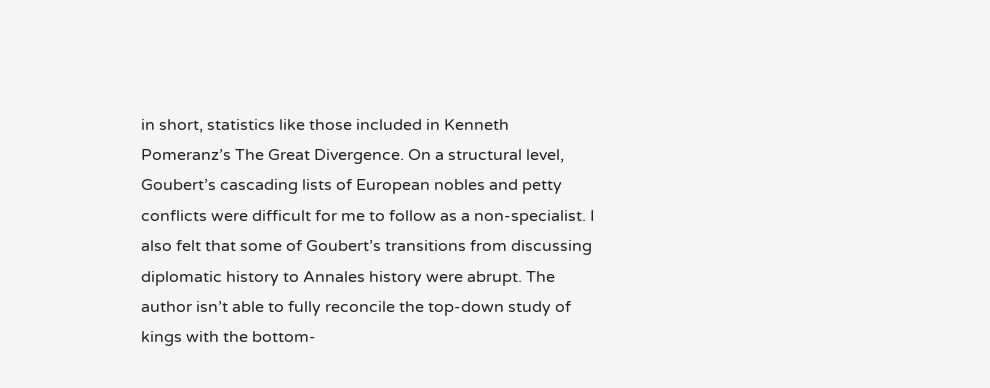in short, statistics like those included in Kenneth Pomeranz’s The Great Divergence. On a structural level, Goubert’s cascading lists of European nobles and petty conflicts were difficult for me to follow as a non-specialist. I also felt that some of Goubert’s transitions from discussing diplomatic history to Annales history were abrupt. The author isn’t able to fully reconcile the top-down study of kings with the bottom-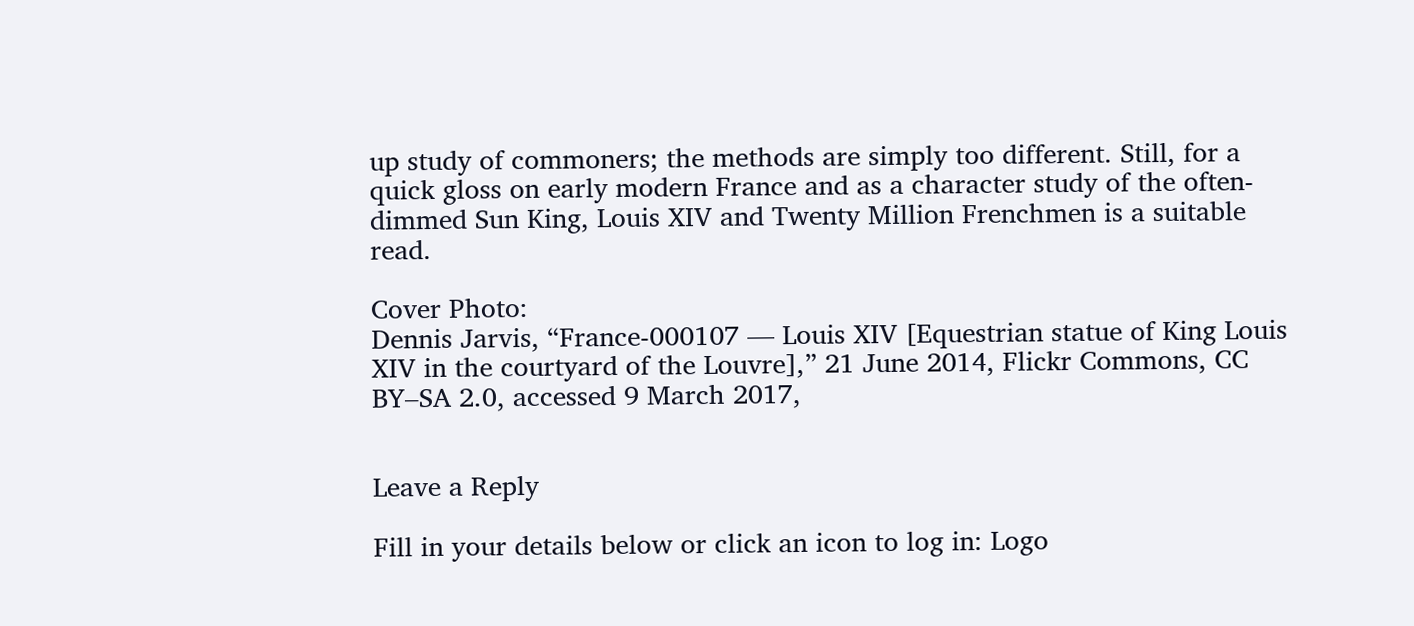up study of commoners; the methods are simply too different. Still, for a quick gloss on early modern France and as a character study of the often-dimmed Sun King, Louis XIV and Twenty Million Frenchmen is a suitable read.

Cover Photo:
Dennis Jarvis, “France-000107 — Louis XIV [Equestrian statue of King Louis XIV in the courtyard of the Louvre],” 21 June 2014, Flickr Commons, CC BY–SA 2.0, accessed 9 March 2017,


Leave a Reply

Fill in your details below or click an icon to log in: Logo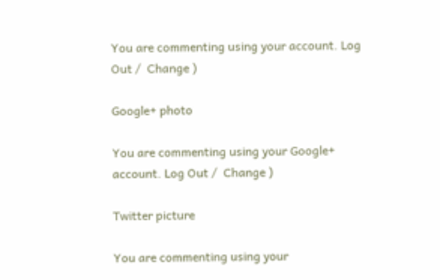You are commenting using your account. Log Out /  Change )

Google+ photo

You are commenting using your Google+ account. Log Out /  Change )

Twitter picture

You are commenting using your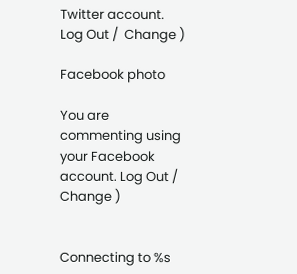Twitter account. Log Out /  Change )

Facebook photo

You are commenting using your Facebook account. Log Out /  Change )


Connecting to %s